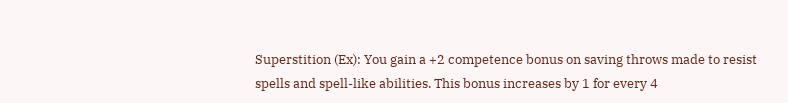Superstition (Ex): You gain a +2 competence bonus on saving throws made to resist spells and spell-like abilities. This bonus increases by 1 for every 4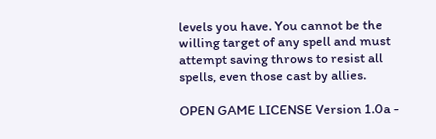levels you have. You cannot be the willing target of any spell and must attempt saving throws to resist all spells, even those cast by allies.

OPEN GAME LICENSE Version 1.0a -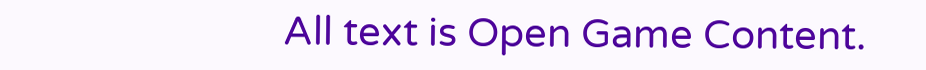All text is Open Game Content.